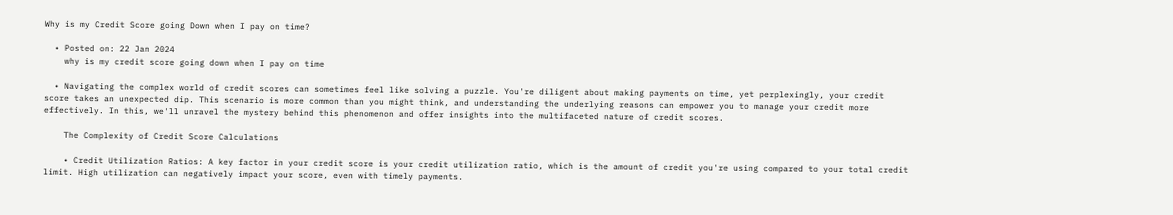Why is my Credit Score going Down when I pay on time?

  • Posted on: 22 Jan 2024
    why is my credit score going down when I pay on time

  • Navigating the complex world of credit scores can sometimes feel like solving a puzzle. You're diligent about making payments on time, yet perplexingly, your credit score takes an unexpected dip. This scenario is more common than you might think, and understanding the underlying reasons can empower you to manage your credit more effectively. In this, we'll unravel the mystery behind this phenomenon and offer insights into the multifaceted nature of credit scores.

    The Complexity of Credit Score Calculations

    • Credit Utilization Ratios: A key factor in your credit score is your credit utilization ratio, which is the amount of credit you're using compared to your total credit limit. High utilization can negatively impact your score, even with timely payments.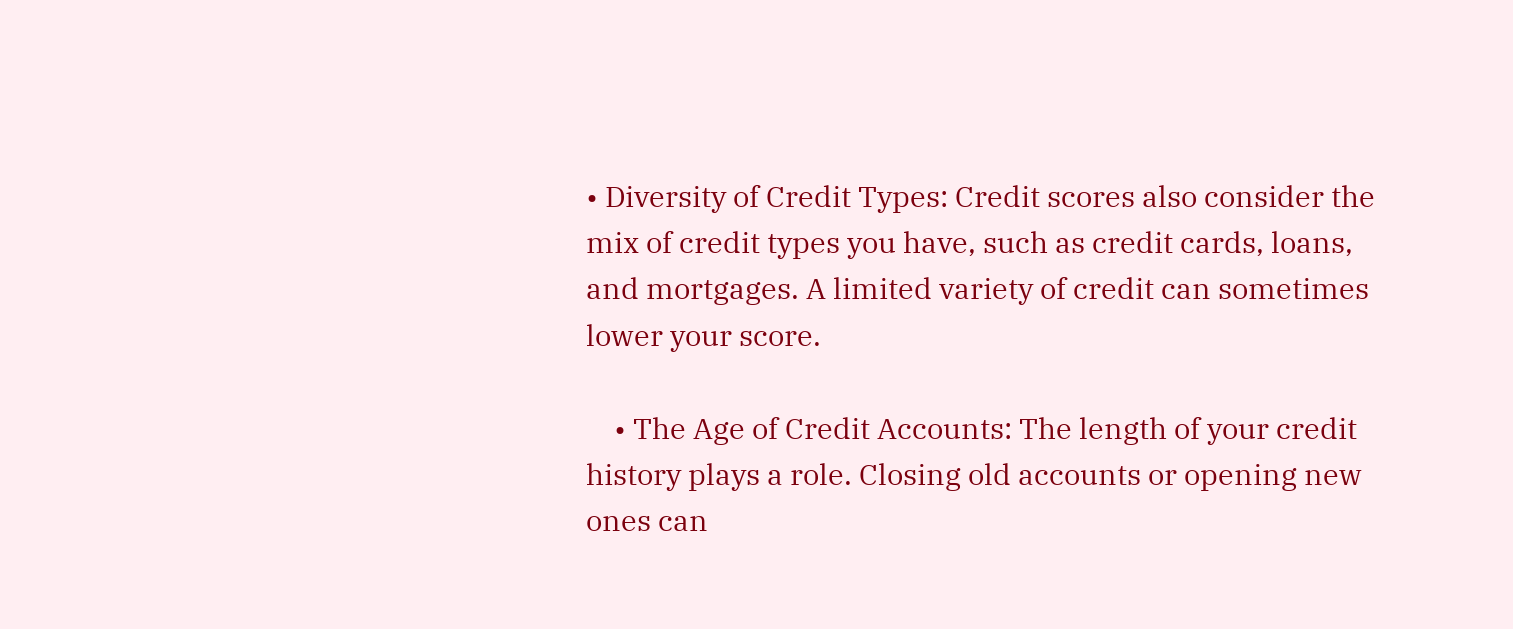• Diversity of Credit Types: Credit scores also consider the mix of credit types you have, such as credit cards, loans, and mortgages. A limited variety of credit can sometimes lower your score.

    • The Age of Credit Accounts: The length of your credit history plays a role. Closing old accounts or opening new ones can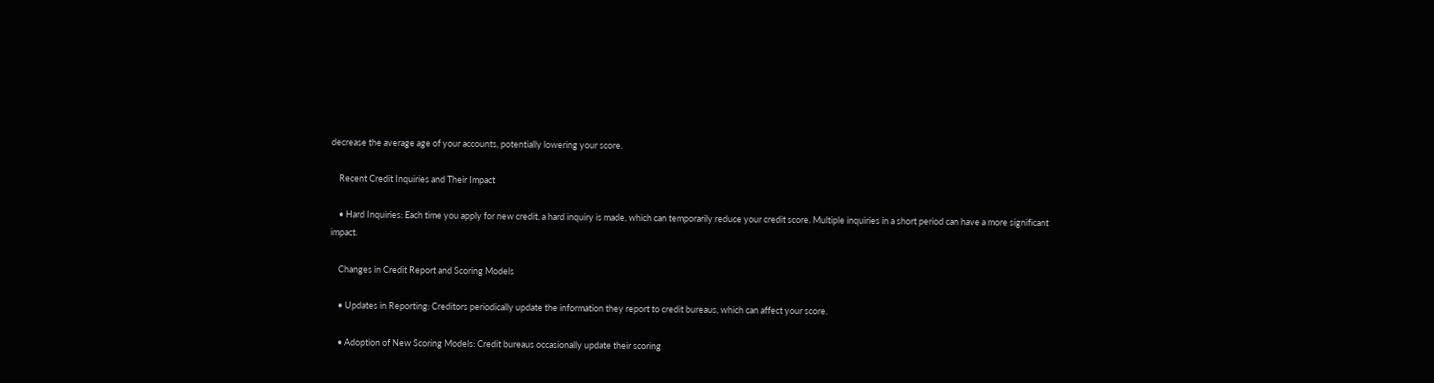decrease the average age of your accounts, potentially lowering your score.

    Recent Credit Inquiries and Their Impact

    • Hard Inquiries: Each time you apply for new credit, a hard inquiry is made, which can temporarily reduce your credit score. Multiple inquiries in a short period can have a more significant impact.

    Changes in Credit Report and Scoring Models

    • Updates in Reporting: Creditors periodically update the information they report to credit bureaus, which can affect your score.

    • Adoption of New Scoring Models: Credit bureaus occasionally update their scoring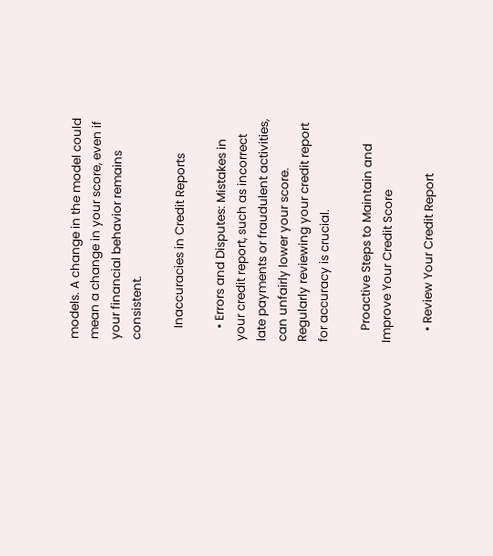models. A change in the model could mean a change in your score, even if your financial behavior remains consistent.

    Inaccuracies in Credit Reports

    • Errors and Disputes: Mistakes in your credit report, such as incorrect late payments or fraudulent activities, can unfairly lower your score. Regularly reviewing your credit report for accuracy is crucial.

    Proactive Steps to Maintain and Improve Your Credit Score

    • Review Your Credit Report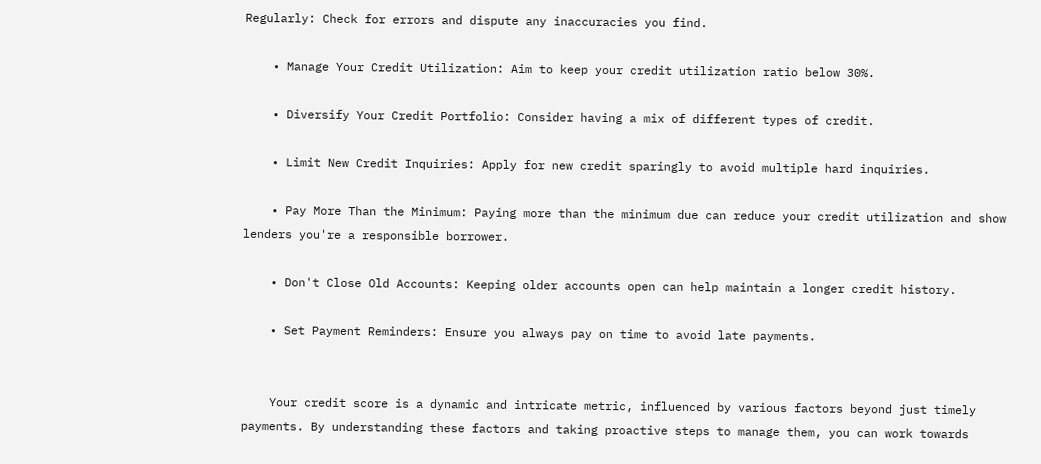Regularly: Check for errors and dispute any inaccuracies you find.

    • Manage Your Credit Utilization: Aim to keep your credit utilization ratio below 30%.

    • Diversify Your Credit Portfolio: Consider having a mix of different types of credit.

    • Limit New Credit Inquiries: Apply for new credit sparingly to avoid multiple hard inquiries.

    • Pay More Than the Minimum: Paying more than the minimum due can reduce your credit utilization and show lenders you're a responsible borrower.

    • Don't Close Old Accounts: Keeping older accounts open can help maintain a longer credit history.

    • Set Payment Reminders: Ensure you always pay on time to avoid late payments.


    Your credit score is a dynamic and intricate metric, influenced by various factors beyond just timely payments. By understanding these factors and taking proactive steps to manage them, you can work towards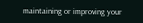maintaining or improving your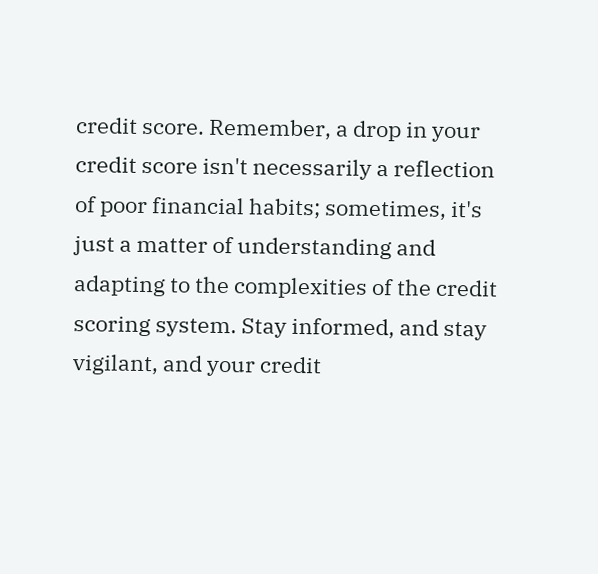credit score. Remember, a drop in your credit score isn't necessarily a reflection of poor financial habits; sometimes, it's just a matter of understanding and adapting to the complexities of the credit scoring system. Stay informed, and stay vigilant, and your credit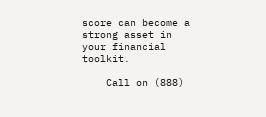score can become a strong asset in your financial toolkit.

    Call on (888)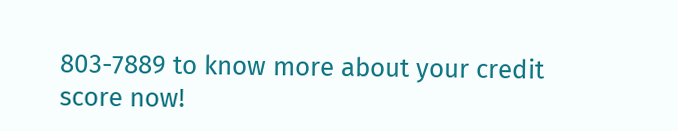803-7889 to know more about your credit score now!